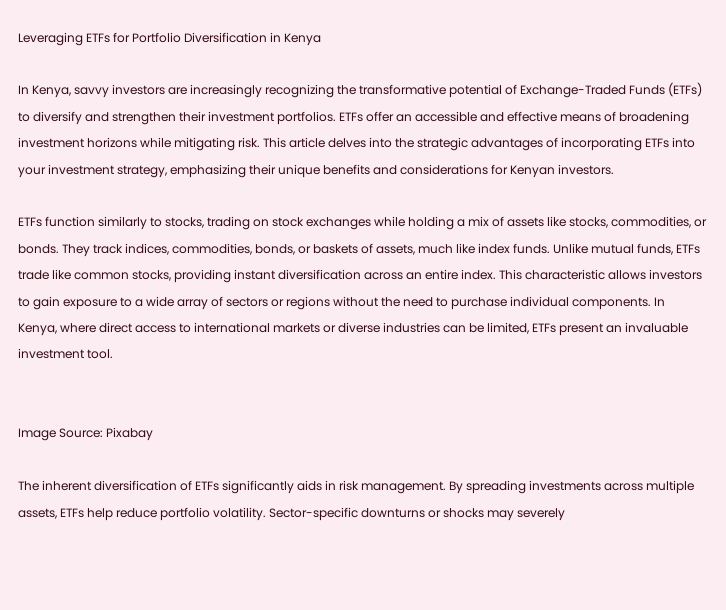Leveraging ETFs for Portfolio Diversification in Kenya

In Kenya, savvy investors are increasingly recognizing the transformative potential of Exchange-Traded Funds (ETFs) to diversify and strengthen their investment portfolios. ETFs offer an accessible and effective means of broadening investment horizons while mitigating risk. This article delves into the strategic advantages of incorporating ETFs into your investment strategy, emphasizing their unique benefits and considerations for Kenyan investors.

ETFs function similarly to stocks, trading on stock exchanges while holding a mix of assets like stocks, commodities, or bonds. They track indices, commodities, bonds, or baskets of assets, much like index funds. Unlike mutual funds, ETFs trade like common stocks, providing instant diversification across an entire index. This characteristic allows investors to gain exposure to a wide array of sectors or regions without the need to purchase individual components. In Kenya, where direct access to international markets or diverse industries can be limited, ETFs present an invaluable investment tool.


Image Source: Pixabay

The inherent diversification of ETFs significantly aids in risk management. By spreading investments across multiple assets, ETFs help reduce portfolio volatility. Sector-specific downturns or shocks may severely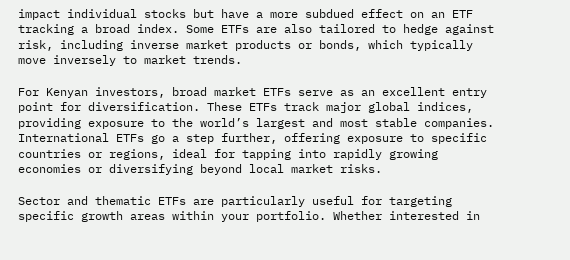impact individual stocks but have a more subdued effect on an ETF tracking a broad index. Some ETFs are also tailored to hedge against risk, including inverse market products or bonds, which typically move inversely to market trends.

For Kenyan investors, broad market ETFs serve as an excellent entry point for diversification. These ETFs track major global indices, providing exposure to the world’s largest and most stable companies. International ETFs go a step further, offering exposure to specific countries or regions, ideal for tapping into rapidly growing economies or diversifying beyond local market risks.

Sector and thematic ETFs are particularly useful for targeting specific growth areas within your portfolio. Whether interested in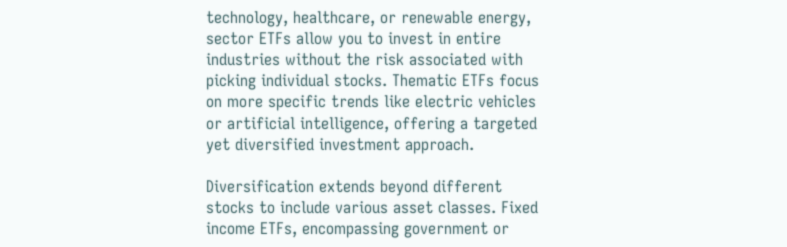technology, healthcare, or renewable energy, sector ETFs allow you to invest in entire industries without the risk associated with picking individual stocks. Thematic ETFs focus on more specific trends like electric vehicles or artificial intelligence, offering a targeted yet diversified investment approach.

Diversification extends beyond different stocks to include various asset classes. Fixed income ETFs, encompassing government or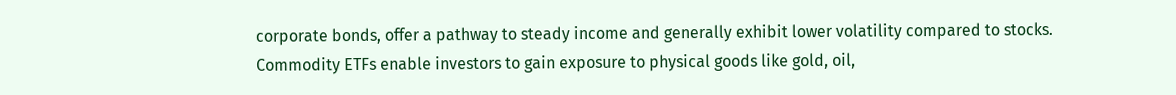corporate bonds, offer a pathway to steady income and generally exhibit lower volatility compared to stocks. Commodity ETFs enable investors to gain exposure to physical goods like gold, oil,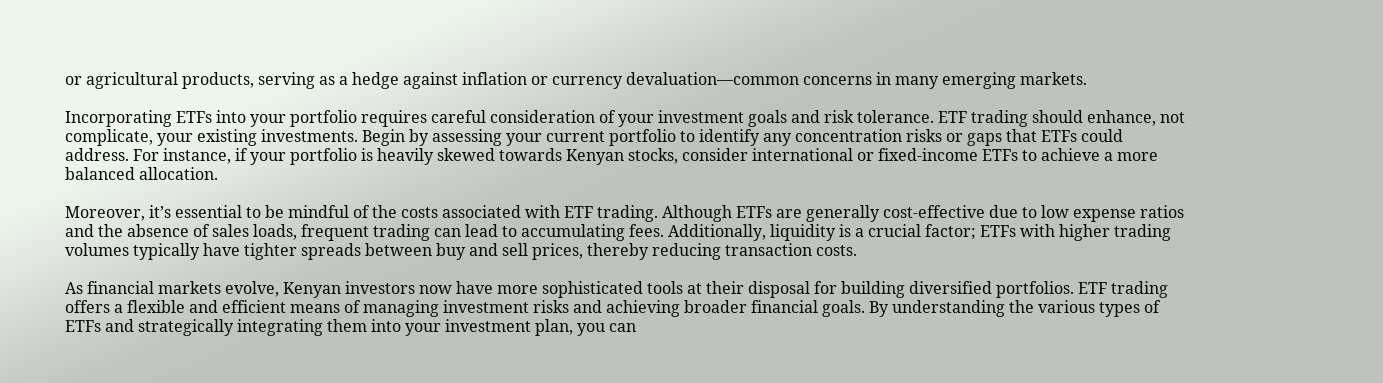or agricultural products, serving as a hedge against inflation or currency devaluation—common concerns in many emerging markets.

Incorporating ETFs into your portfolio requires careful consideration of your investment goals and risk tolerance. ETF trading should enhance, not complicate, your existing investments. Begin by assessing your current portfolio to identify any concentration risks or gaps that ETFs could address. For instance, if your portfolio is heavily skewed towards Kenyan stocks, consider international or fixed-income ETFs to achieve a more balanced allocation.

Moreover, it’s essential to be mindful of the costs associated with ETF trading. Although ETFs are generally cost-effective due to low expense ratios and the absence of sales loads, frequent trading can lead to accumulating fees. Additionally, liquidity is a crucial factor; ETFs with higher trading volumes typically have tighter spreads between buy and sell prices, thereby reducing transaction costs.

As financial markets evolve, Kenyan investors now have more sophisticated tools at their disposal for building diversified portfolios. ETF trading offers a flexible and efficient means of managing investment risks and achieving broader financial goals. By understanding the various types of ETFs and strategically integrating them into your investment plan, you can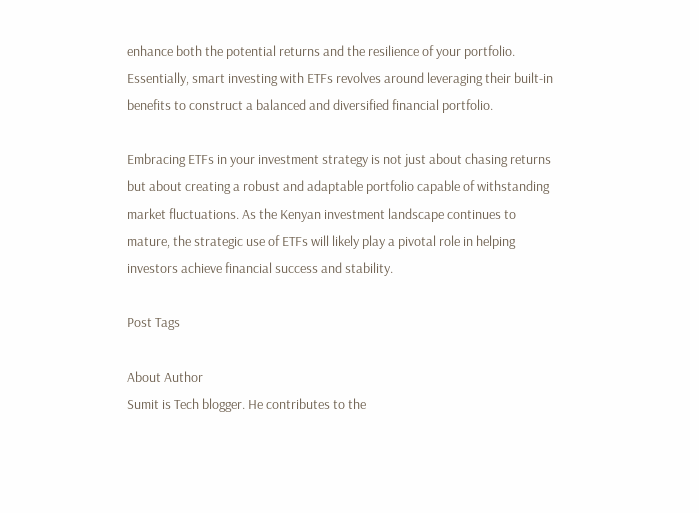enhance both the potential returns and the resilience of your portfolio. Essentially, smart investing with ETFs revolves around leveraging their built-in benefits to construct a balanced and diversified financial portfolio.

Embracing ETFs in your investment strategy is not just about chasing returns but about creating a robust and adaptable portfolio capable of withstanding market fluctuations. As the Kenyan investment landscape continues to mature, the strategic use of ETFs will likely play a pivotal role in helping investors achieve financial success and stability.

Post Tags

About Author
Sumit is Tech blogger. He contributes to the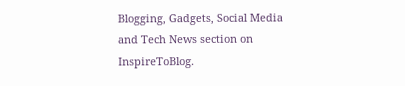Blogging, Gadgets, Social Media and Tech News section on InspireToBlog.